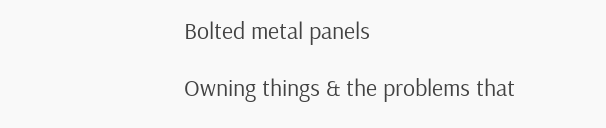Bolted metal panels

Owning things & the problems that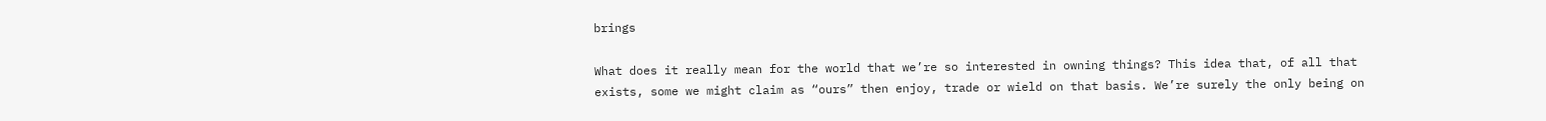brings

What does it really mean for the world that we’re so interested in owning things? This idea that, of all that exists, some we might claim as “ours” then enjoy, trade or wield on that basis. We’re surely the only being on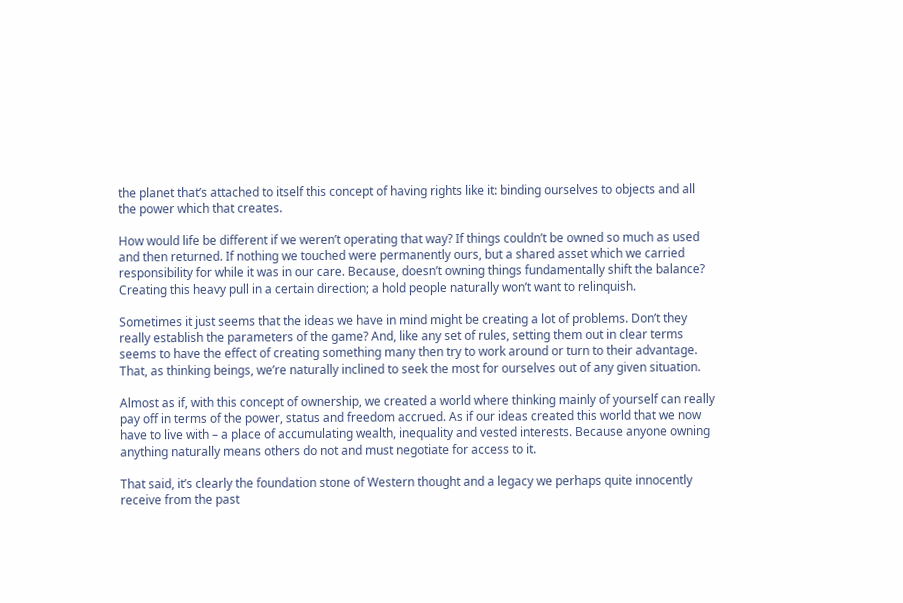the planet that’s attached to itself this concept of having rights like it: binding ourselves to objects and all the power which that creates.

How would life be different if we weren’t operating that way? If things couldn’t be owned so much as used and then returned. If nothing we touched were permanently ours, but a shared asset which we carried responsibility for while it was in our care. Because, doesn’t owning things fundamentally shift the balance? Creating this heavy pull in a certain direction; a hold people naturally won’t want to relinquish.

Sometimes it just seems that the ideas we have in mind might be creating a lot of problems. Don’t they really establish the parameters of the game? And, like any set of rules, setting them out in clear terms seems to have the effect of creating something many then try to work around or turn to their advantage. That, as thinking beings, we’re naturally inclined to seek the most for ourselves out of any given situation.

Almost as if, with this concept of ownership, we created a world where thinking mainly of yourself can really pay off in terms of the power, status and freedom accrued. As if our ideas created this world that we now have to live with – a place of accumulating wealth, inequality and vested interests. Because anyone owning anything naturally means others do not and must negotiate for access to it.

That said, it’s clearly the foundation stone of Western thought and a legacy we perhaps quite innocently receive from the past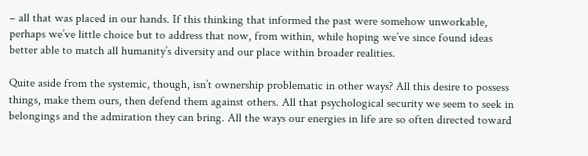– all that was placed in our hands. If this thinking that informed the past were somehow unworkable, perhaps we’ve little choice but to address that now, from within, while hoping we’ve since found ideas better able to match all humanity’s diversity and our place within broader realities.

Quite aside from the systemic, though, isn’t ownership problematic in other ways? All this desire to possess things, make them ours, then defend them against others. All that psychological security we seem to seek in belongings and the admiration they can bring. All the ways our energies in life are so often directed toward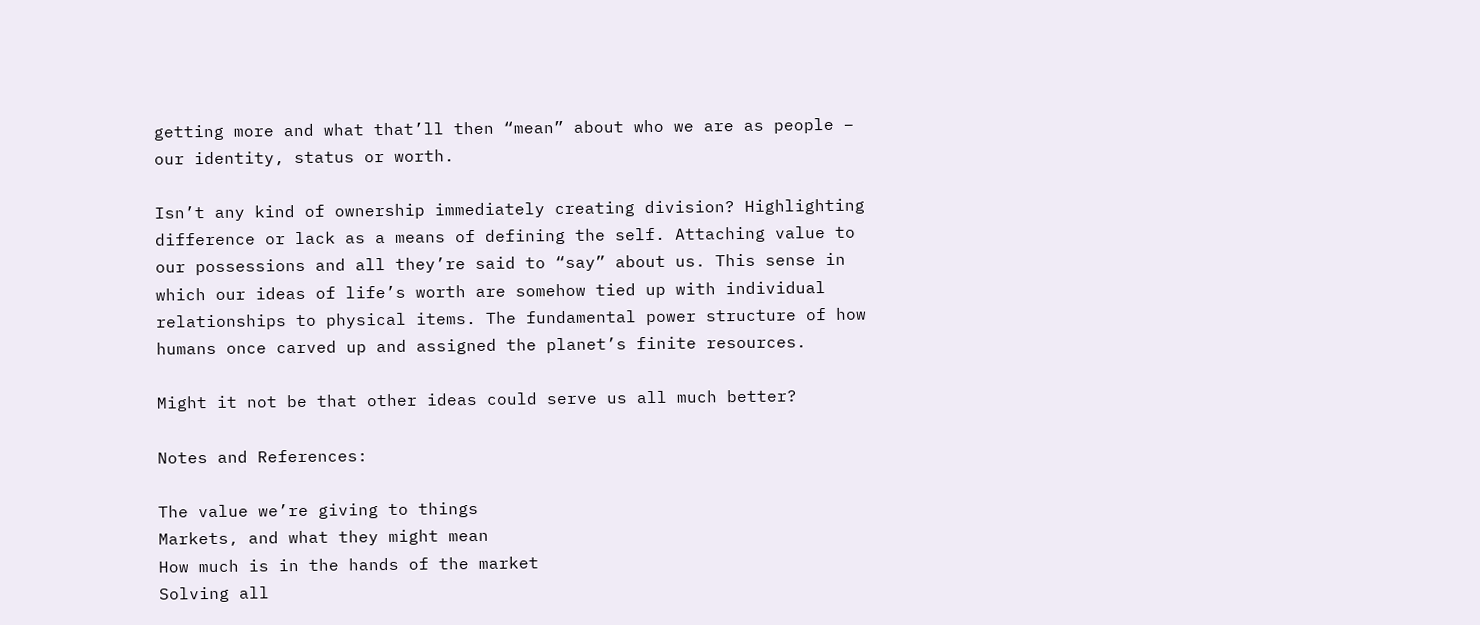getting more and what that’ll then “mean” about who we are as people – our identity, status or worth.

Isn’t any kind of ownership immediately creating division? Highlighting difference or lack as a means of defining the self. Attaching value to our possessions and all they’re said to “say” about us. This sense in which our ideas of life’s worth are somehow tied up with individual relationships to physical items. The fundamental power structure of how humans once carved up and assigned the planet’s finite resources.

Might it not be that other ideas could serve us all much better?

Notes and References:

The value we’re giving to things
Markets, and what they might mean
How much is in the hands of the market
Solving all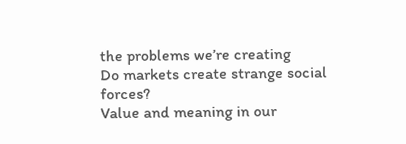the problems we’re creating
Do markets create strange social forces?
Value and meaning in our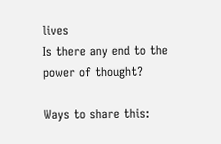lives
Is there any end to the power of thought?

Ways to share this: